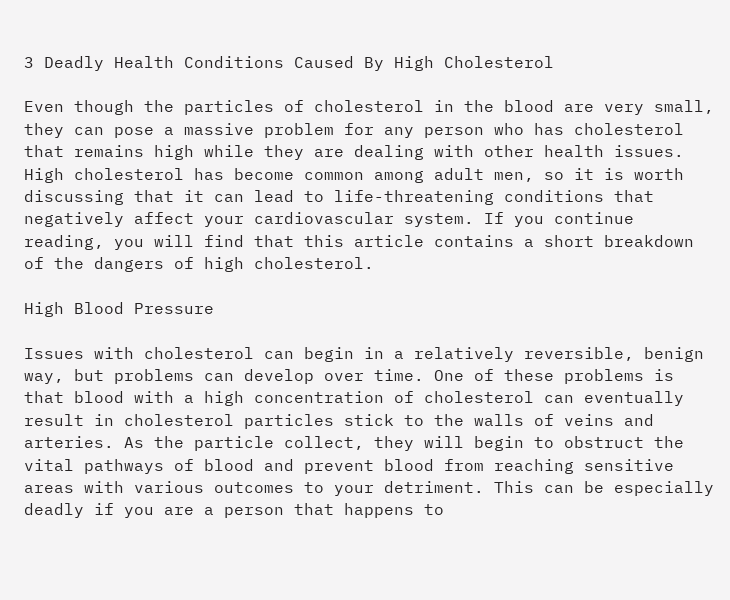3 Deadly Health Conditions Caused By High Cholesterol

Even though the particles of cholesterol in the blood are very small, they can pose a massive problem for any person who has cholesterol that remains high while they are dealing with other health issues. High cholesterol has become common among adult men, so it is worth discussing that it can lead to life-threatening conditions that negatively affect your cardiovascular system. If you continue reading, you will find that this article contains a short breakdown of the dangers of high cholesterol.

High Blood Pressure

Issues with cholesterol can begin in a relatively reversible, benign way, but problems can develop over time. One of these problems is that blood with a high concentration of cholesterol can eventually result in cholesterol particles stick to the walls of veins and arteries. As the particle collect, they will begin to obstruct the vital pathways of blood and prevent blood from reaching sensitive areas with various outcomes to your detriment. This can be especially deadly if you are a person that happens to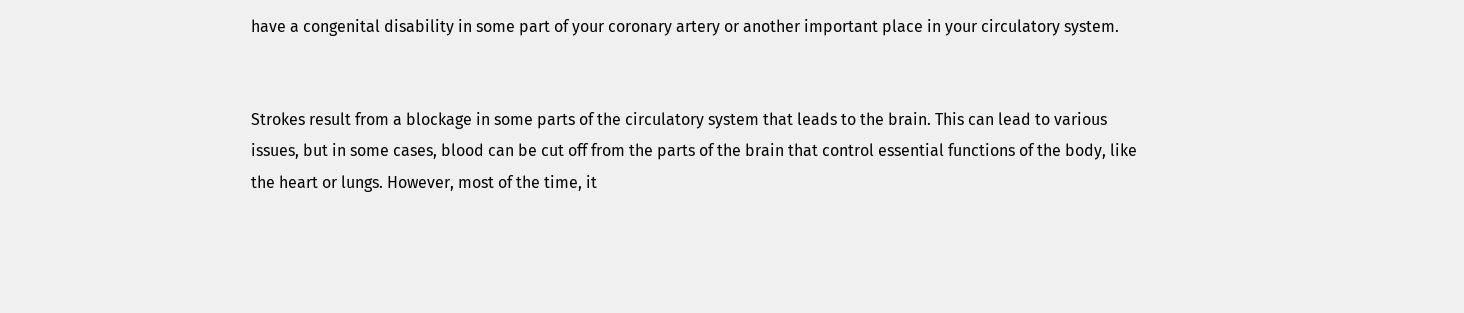have a congenital disability in some part of your coronary artery or another important place in your circulatory system.


Strokes result from a blockage in some parts of the circulatory system that leads to the brain. This can lead to various issues, but in some cases, blood can be cut off from the parts of the brain that control essential functions of the body, like the heart or lungs. However, most of the time, it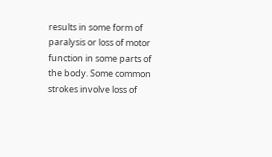results in some form of paralysis or loss of motor function in some parts of the body. Some common strokes involve loss of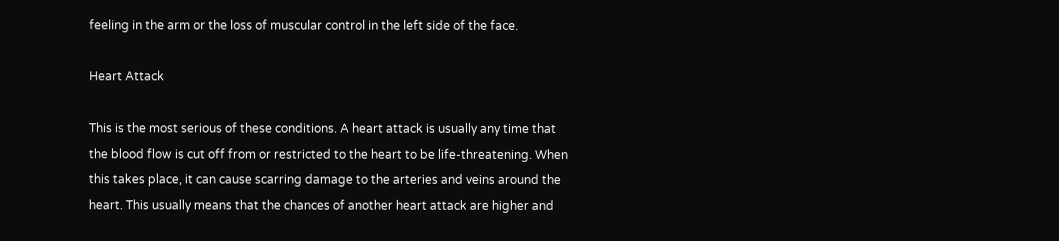feeling in the arm or the loss of muscular control in the left side of the face.

Heart Attack

This is the most serious of these conditions. A heart attack is usually any time that the blood flow is cut off from or restricted to the heart to be life-threatening. When this takes place, it can cause scarring damage to the arteries and veins around the heart. This usually means that the chances of another heart attack are higher and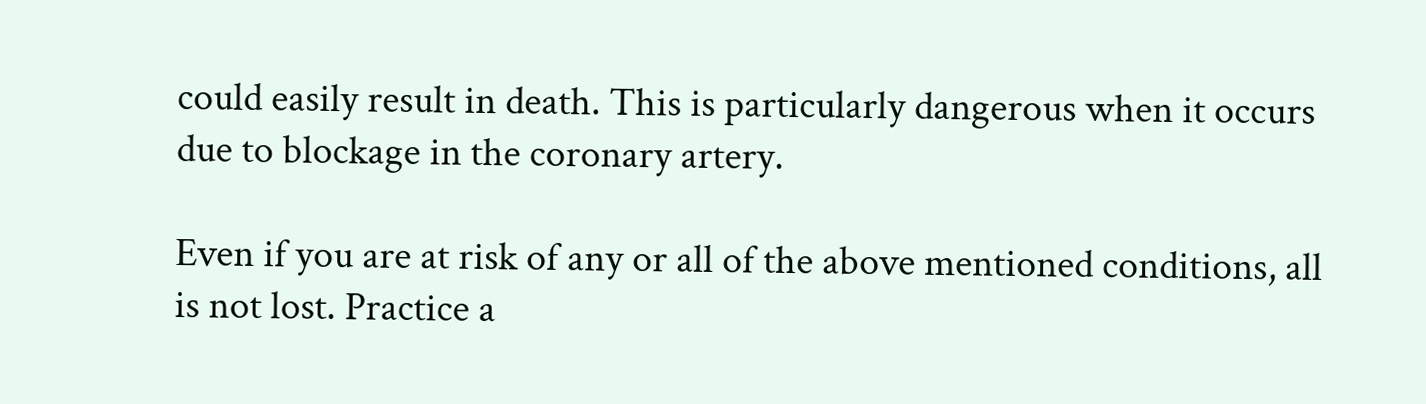could easily result in death. This is particularly dangerous when it occurs due to blockage in the coronary artery.

Even if you are at risk of any or all of the above mentioned conditions, all is not lost. Practice a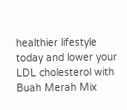healthier lifestyle today and lower your LDL cholesterol with Buah Merah Mix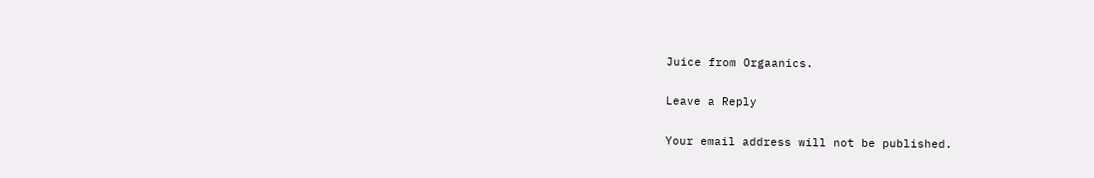Juice from Orgaanics.

Leave a Reply

Your email address will not be published.